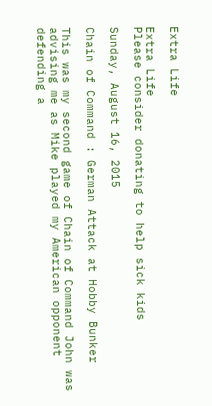Extra Life

Extra Life
Please consider donating to help sick kids

Sunday, August 16, 2015

Chain of Command : German Attack at Hobby Bunker

This was my second game of Chain of Command John was advising me as Mike played my American opponent defending a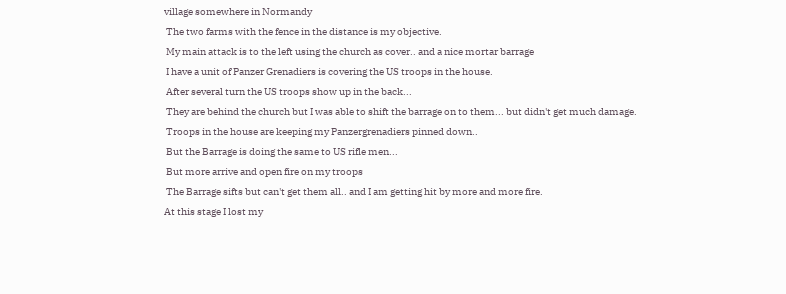village somewhere in Normandy
 The two farms with the fence in the distance is my objective.
 My main attack is to the left using the church as cover.. and a nice mortar barrage
 I have a unit of Panzer Grenadiers is covering the US troops in the house.
 After several turn the US troops show up in the back...
 They are behind the church but I was able to shift the barrage on to them... but didn't get much damage.
 Troops in the house are keeping my Panzergrenadiers pinned down..
 But the Barrage is doing the same to US rifle men...
 But more arrive and open fire on my troops
 The Barrage sifts but can't get them all.. and I am getting hit by more and more fire.
At this stage I lost my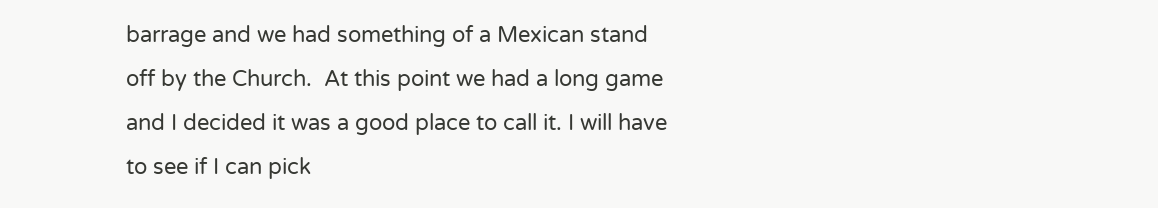barrage and we had something of a Mexican stand off by the Church.  At this point we had a long game and I decided it was a good place to call it. I will have to see if I can pick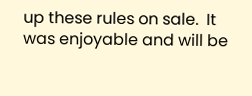up these rules on sale.  It was enjoyable and will be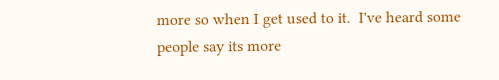more so when I get used to it.  I've heard some people say its more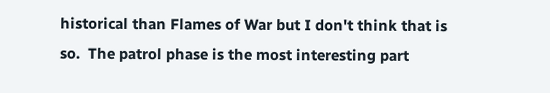historical than Flames of War but I don't think that is so.  The patrol phase is the most interesting part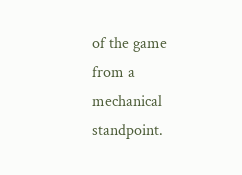of the game from a mechanical standpoint.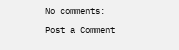No comments:

Post a Comment